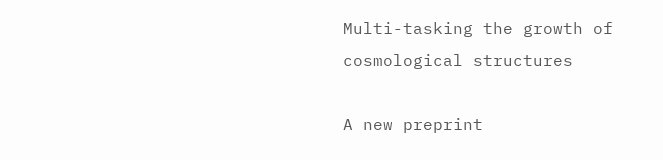Multi-tasking the growth of cosmological structures

A new preprint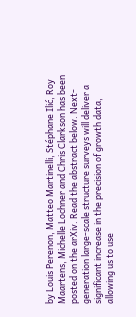by Louis Perenon, Matteo Martinelli, Stéphane Ilić, Roy Maartens, Michelle Lochner and Chris Clarkson has been posted on the arXiv. Read the abstract below. Next-generation large-scale structure surveys will deliver a significant increase in the precision of growth data, allowing us to use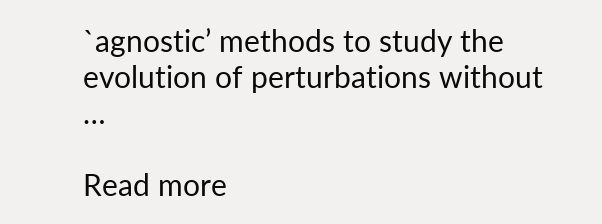`agnostic’ methods to study the evolution of perturbations without …

Read more